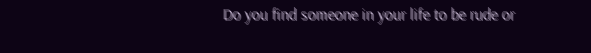Do you find someone in your life to be rude or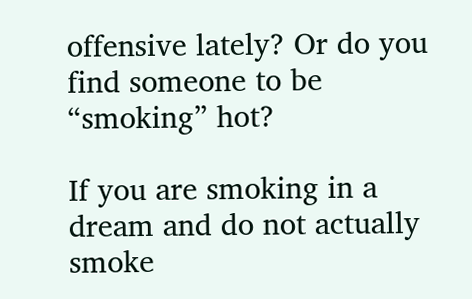offensive lately? Or do you find someone to be “smoking” hot?

If you are smoking in a dream and do not actually smoke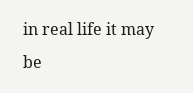in real life it may be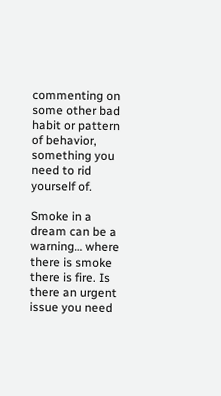commenting on some other bad habit or pattern of behavior, something you need to rid yourself of.

Smoke in a dream can be a warning… where there is smoke there is fire. Is there an urgent issue you need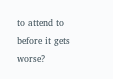to attend to before it gets worse?